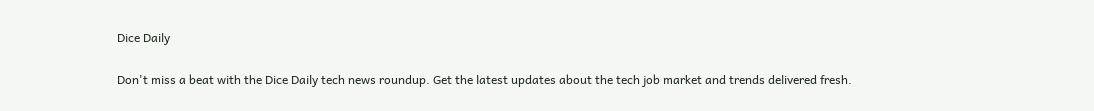Dice Daily

Don't miss a beat with the Dice Daily tech news roundup. Get the latest updates about the tech job market and trends delivered fresh.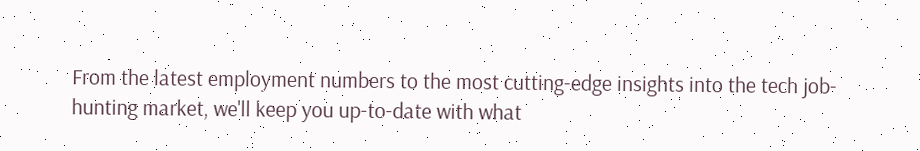From the latest employment numbers to the most cutting-edge insights into the tech job-hunting market, we'll keep you up-to-date with what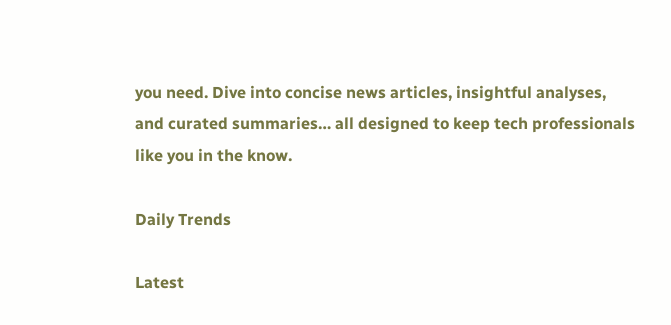you need. Dive into concise news articles, insightful analyses, and curated summaries… all designed to keep tech professionals like you in the know.

Daily Trends

Latest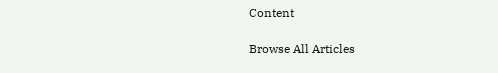Content

Browse All Articles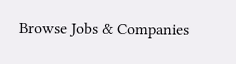Browse Jobs & Companies